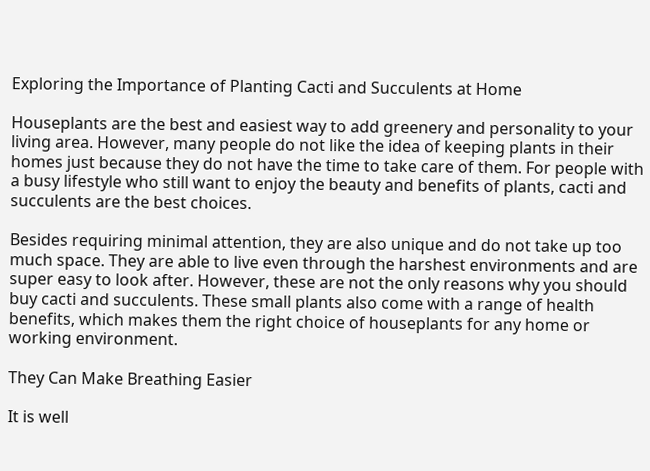Exploring the Importance of Planting Cacti and Succulents at Home

Houseplants are the best and easiest way to add greenery and personality to your living area. However, many people do not like the idea of keeping plants in their homes just because they do not have the time to take care of them. For people with a busy lifestyle who still want to enjoy the beauty and benefits of plants, cacti and succulents are the best choices.

Besides requiring minimal attention, they are also unique and do not take up too much space. They are able to live even through the harshest environments and are super easy to look after. However, these are not the only reasons why you should buy cacti and succulents. These small plants also come with a range of health benefits, which makes them the right choice of houseplants for any home or working environment.

They Can Make Breathing Easier

It is well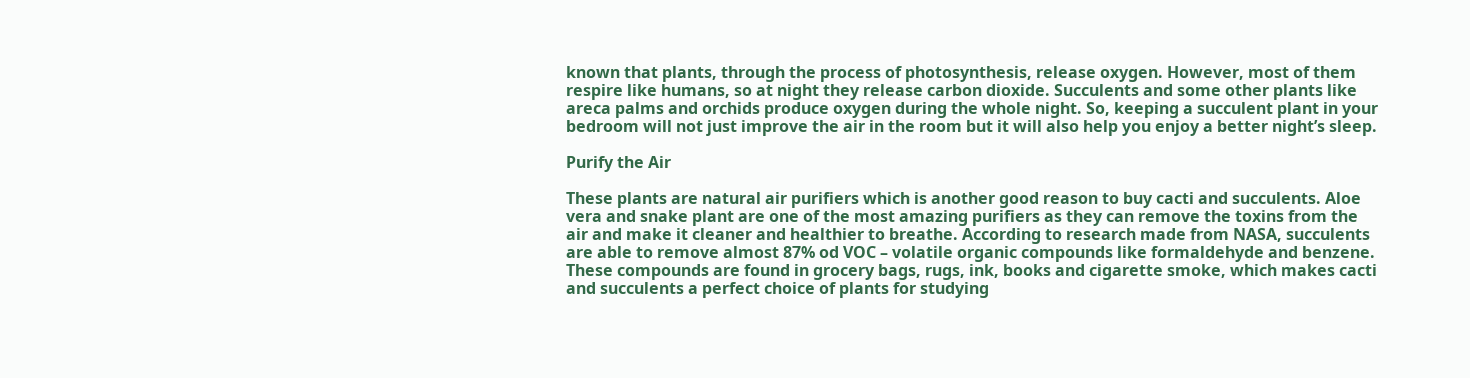known that plants, through the process of photosynthesis, release oxygen. However, most of them respire like humans, so at night they release carbon dioxide. Succulents and some other plants like areca palms and orchids produce oxygen during the whole night. So, keeping a succulent plant in your bedroom will not just improve the air in the room but it will also help you enjoy a better night’s sleep.

Purify the Air

These plants are natural air purifiers which is another good reason to buy cacti and succulents. Aloe vera and snake plant are one of the most amazing purifiers as they can remove the toxins from the air and make it cleaner and healthier to breathe. According to research made from NASA, succulents are able to remove almost 87% od VOC – volatile organic compounds like formaldehyde and benzene. These compounds are found in grocery bags, rugs, ink, books and cigarette smoke, which makes cacti and succulents a perfect choice of plants for studying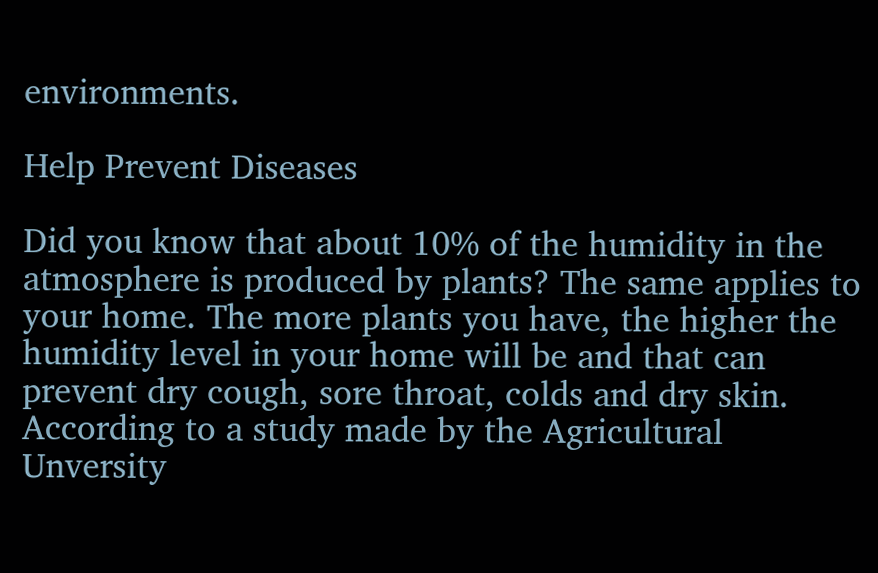environments.

Help Prevent Diseases

Did you know that about 10% of the humidity in the atmosphere is produced by plants? The same applies to your home. The more plants you have, the higher the humidity level in your home will be and that can prevent dry cough, sore throat, colds and dry skin. According to a study made by the Agricultural Unversity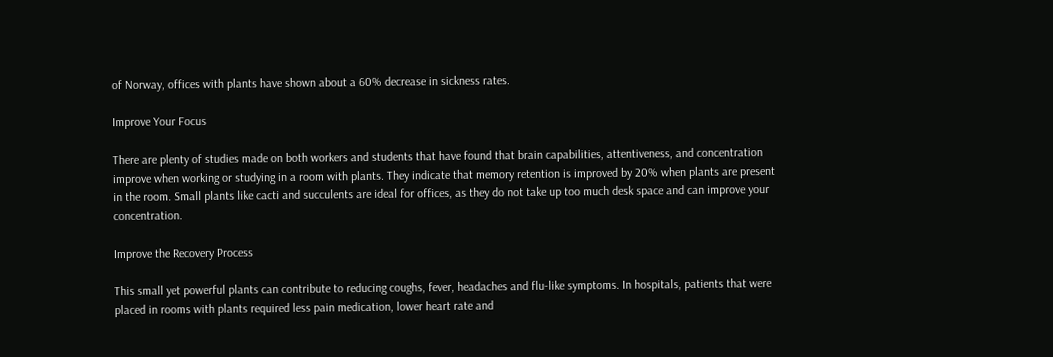of Norway, offices with plants have shown about a 60% decrease in sickness rates.

Improve Your Focus

There are plenty of studies made on both workers and students that have found that brain capabilities, attentiveness, and concentration improve when working or studying in a room with plants. They indicate that memory retention is improved by 20% when plants are present in the room. Small plants like cacti and succulents are ideal for offices, as they do not take up too much desk space and can improve your concentration.

Improve the Recovery Process

This small yet powerful plants can contribute to reducing coughs, fever, headaches and flu-like symptoms. In hospitals, patients that were placed in rooms with plants required less pain medication, lower heart rate and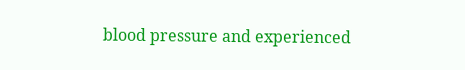blood pressure and experienced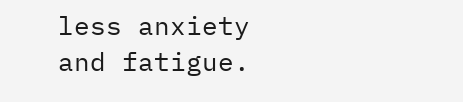less anxiety and fatigue.